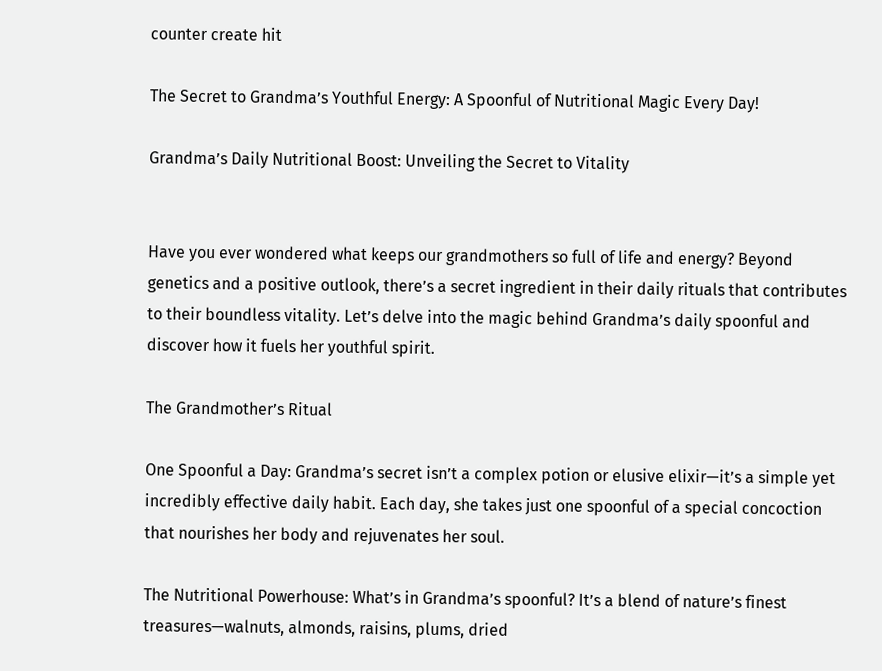counter create hit

The Secret to Grandma’s Youthful Energy: A Spoonful of Nutritional Magic Every Day!

Grandma’s Daily Nutritional Boost: Unveiling the Secret to Vitality


Have you ever wondered what keeps our grandmothers so full of life and energy? Beyond genetics and a positive outlook, there’s a secret ingredient in their daily rituals that contributes to their boundless vitality. Let’s delve into the magic behind Grandma’s daily spoonful and discover how it fuels her youthful spirit.

The Grandmother’s Ritual

One Spoonful a Day: Grandma’s secret isn’t a complex potion or elusive elixir—it’s a simple yet incredibly effective daily habit. Each day, she takes just one spoonful of a special concoction that nourishes her body and rejuvenates her soul.

The Nutritional Powerhouse: What’s in Grandma’s spoonful? It’s a blend of nature’s finest treasures—walnuts, almonds, raisins, plums, dried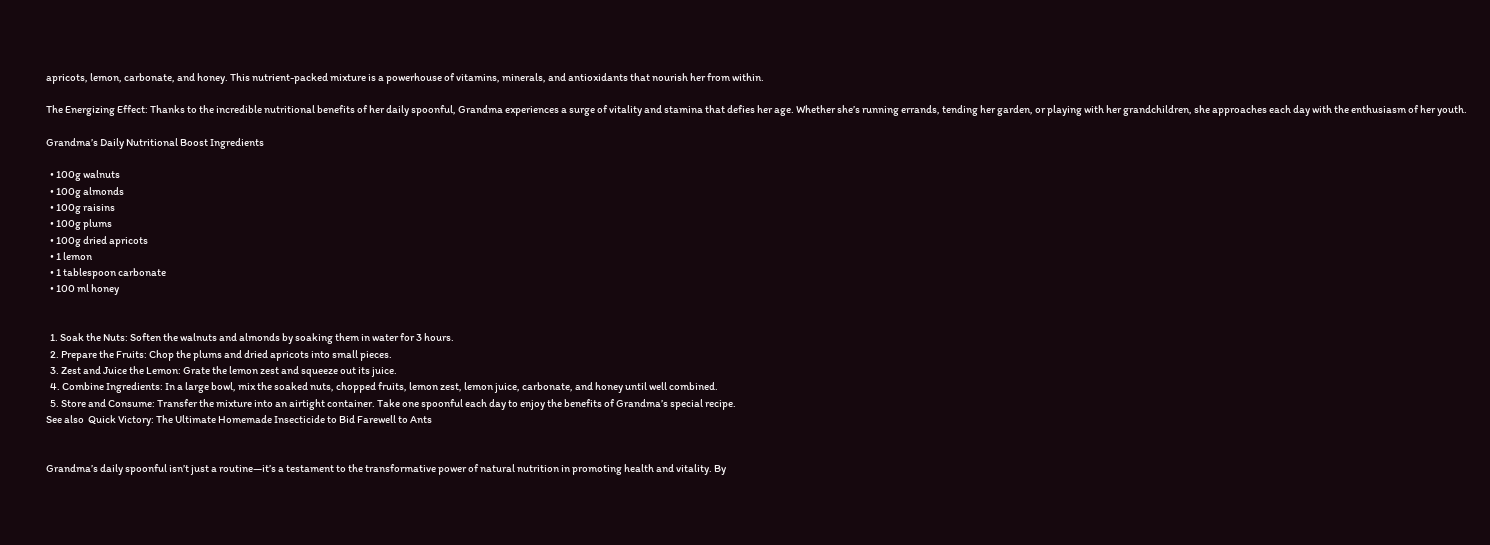apricots, lemon, carbonate, and honey. This nutrient-packed mixture is a powerhouse of vitamins, minerals, and antioxidants that nourish her from within.

The Energizing Effect: Thanks to the incredible nutritional benefits of her daily spoonful, Grandma experiences a surge of vitality and stamina that defies her age. Whether she’s running errands, tending her garden, or playing with her grandchildren, she approaches each day with the enthusiasm of her youth.

Grandma’s Daily Nutritional Boost Ingredients

  • 100g walnuts
  • 100g almonds
  • 100g raisins
  • 100g plums
  • 100g dried apricots
  • 1 lemon
  • 1 tablespoon carbonate
  • 100 ml honey


  1. Soak the Nuts: Soften the walnuts and almonds by soaking them in water for 3 hours.
  2. Prepare the Fruits: Chop the plums and dried apricots into small pieces.
  3. Zest and Juice the Lemon: Grate the lemon zest and squeeze out its juice.
  4. Combine Ingredients: In a large bowl, mix the soaked nuts, chopped fruits, lemon zest, lemon juice, carbonate, and honey until well combined.
  5. Store and Consume: Transfer the mixture into an airtight container. Take one spoonful each day to enjoy the benefits of Grandma’s special recipe.
See also  Quick Victory: The Ultimate Homemade Insecticide to Bid Farewell to Ants


Grandma’s daily spoonful isn’t just a routine—it’s a testament to the transformative power of natural nutrition in promoting health and vitality. By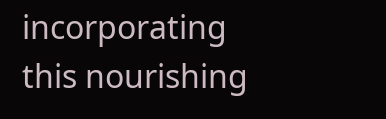incorporating this nourishing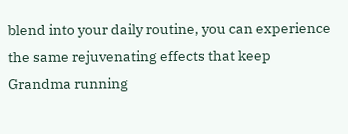blend into your daily routine, you can experience the same rejuvenating effects that keep Grandma running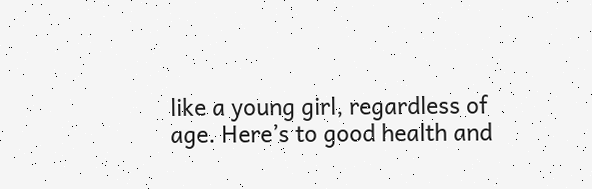like a young girl, regardless of age. Here’s to good health and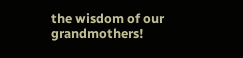the wisdom of our grandmothers!